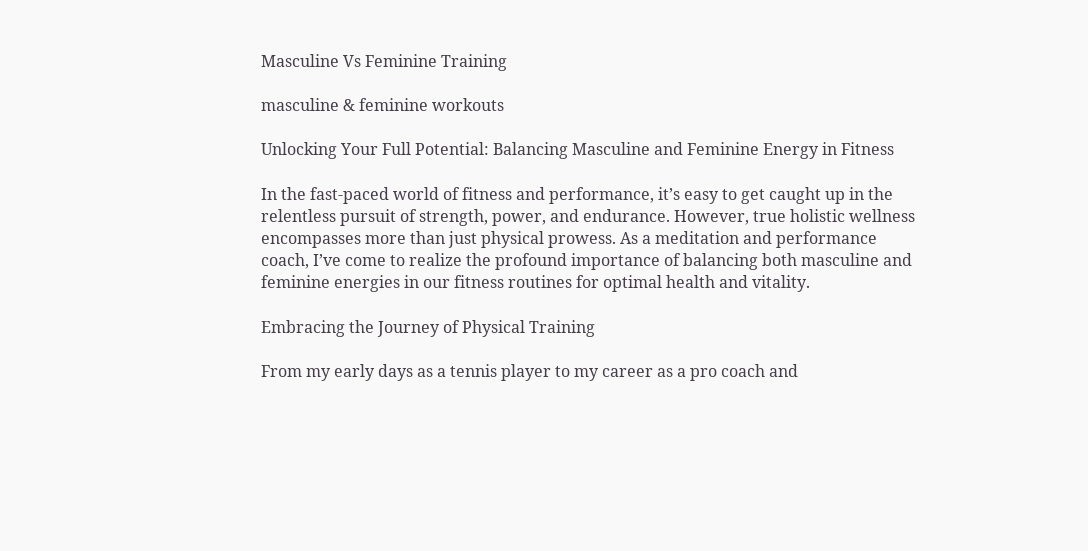Masculine Vs Feminine Training

masculine & feminine workouts

Unlocking Your Full Potential: Balancing Masculine and Feminine Energy in Fitness

In the fast-paced world of fitness and performance, it’s easy to get caught up in the relentless pursuit of strength, power, and endurance. However, true holistic wellness encompasses more than just physical prowess. As a meditation and performance coach, I’ve come to realize the profound importance of balancing both masculine and feminine energies in our fitness routines for optimal health and vitality.

Embracing the Journey of Physical Training

From my early days as a tennis player to my career as a pro coach and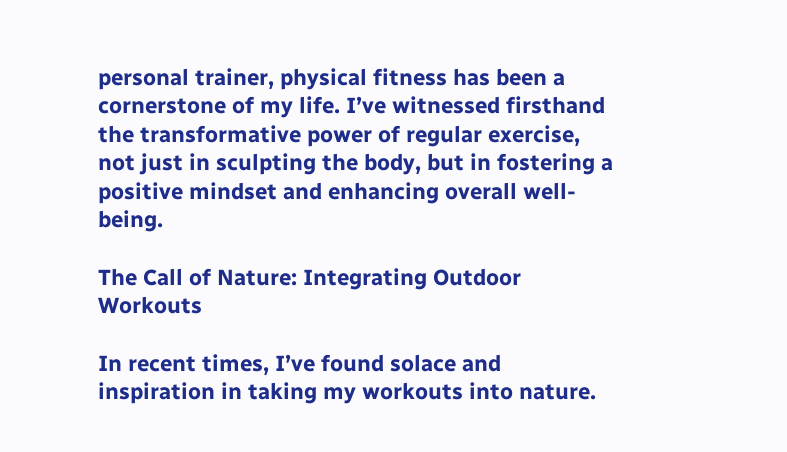personal trainer, physical fitness has been a cornerstone of my life. I’ve witnessed firsthand the transformative power of regular exercise, not just in sculpting the body, but in fostering a positive mindset and enhancing overall well-being.

The Call of Nature: Integrating Outdoor Workouts

In recent times, I’ve found solace and inspiration in taking my workouts into nature.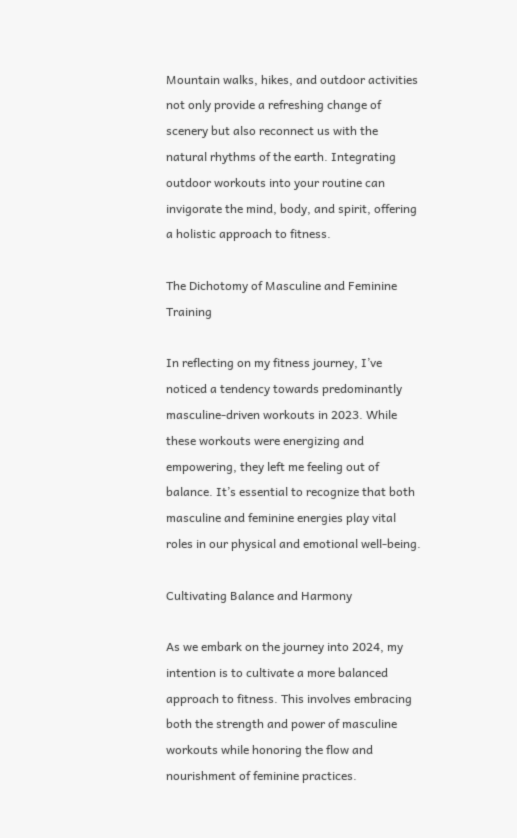Mountain walks, hikes, and outdoor activities not only provide a refreshing change of scenery but also reconnect us with the natural rhythms of the earth. Integrating outdoor workouts into your routine can invigorate the mind, body, and spirit, offering a holistic approach to fitness.

The Dichotomy of Masculine and Feminine Training

In reflecting on my fitness journey, I’ve noticed a tendency towards predominantly masculine-driven workouts in 2023. While these workouts were energizing and empowering, they left me feeling out of balance. It’s essential to recognize that both masculine and feminine energies play vital roles in our physical and emotional well-being.

Cultivating Balance and Harmony

As we embark on the journey into 2024, my intention is to cultivate a more balanced approach to fitness. This involves embracing both the strength and power of masculine workouts while honoring the flow and nourishment of feminine practices.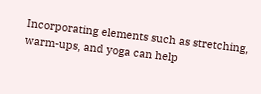Incorporating elements such as stretching, warm-ups, and yoga can help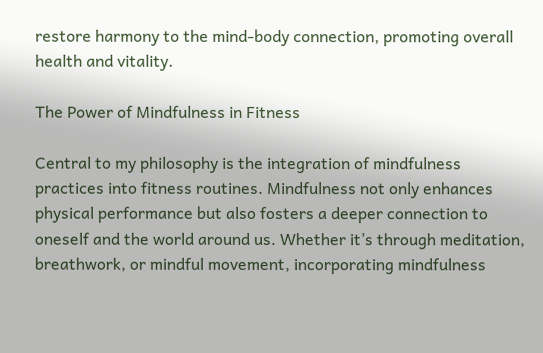restore harmony to the mind-body connection, promoting overall health and vitality.

The Power of Mindfulness in Fitness

Central to my philosophy is the integration of mindfulness practices into fitness routines. Mindfulness not only enhances physical performance but also fosters a deeper connection to oneself and the world around us. Whether it’s through meditation, breathwork, or mindful movement, incorporating mindfulness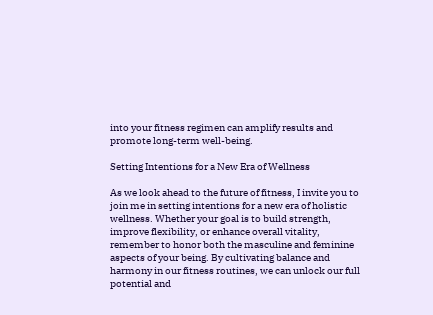into your fitness regimen can amplify results and promote long-term well-being.

Setting Intentions for a New Era of Wellness

As we look ahead to the future of fitness, I invite you to join me in setting intentions for a new era of holistic wellness. Whether your goal is to build strength, improve flexibility, or enhance overall vitality, remember to honor both the masculine and feminine aspects of your being. By cultivating balance and harmony in our fitness routines, we can unlock our full potential and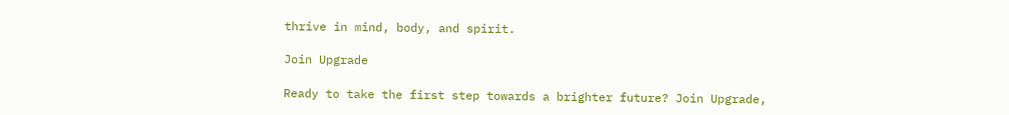thrive in mind, body, and spirit.

Join Upgrade

Ready to take the first step towards a brighter future? Join Upgrade,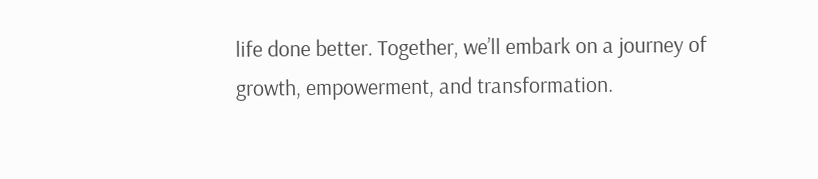life done better. Together, we’ll embark on a journey of growth, empowerment, and transformation.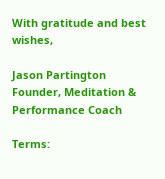With gratitude and best wishes,

Jason Partington
Founder, Meditation & Performance Coach

Terms: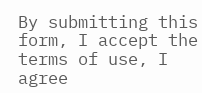By submitting this form, I accept the terms of use, I agree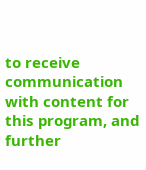to receive communication with content for this program, and further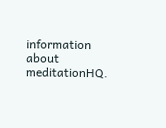information about meditationHQ.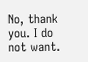No, thank you. I do not want.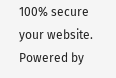100% secure your website.
Powered by